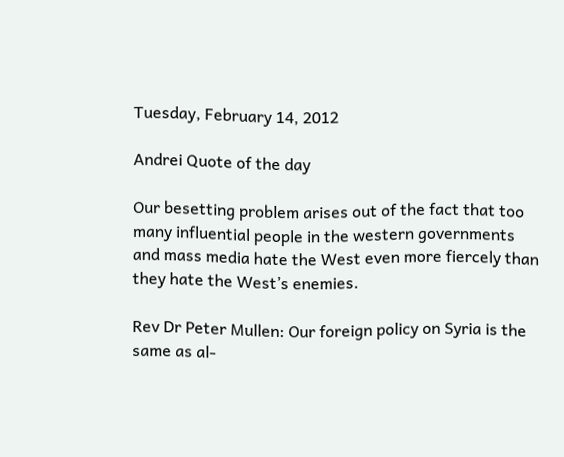Tuesday, February 14, 2012

Andrei Quote of the day

Our besetting problem arises out of the fact that too many influential people in the western governments and mass media hate the West even more fiercely than they hate the West’s enemies.

Rev Dr Peter Mullen: Our foreign policy on Syria is the same as al-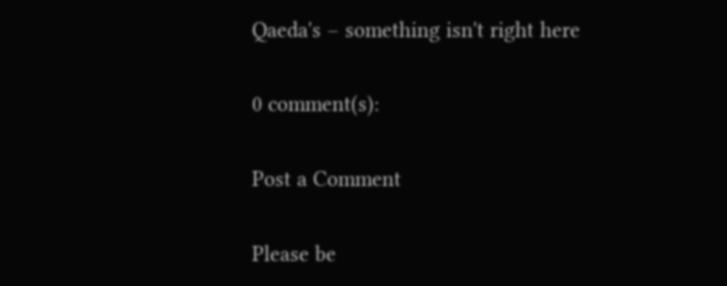Qaeda's – something isn't right here

0 comment(s):

Post a Comment

Please be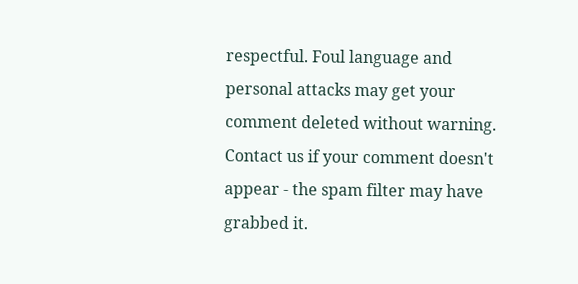respectful. Foul language and personal attacks may get your comment deleted without warning. Contact us if your comment doesn't appear - the spam filter may have grabbed it.